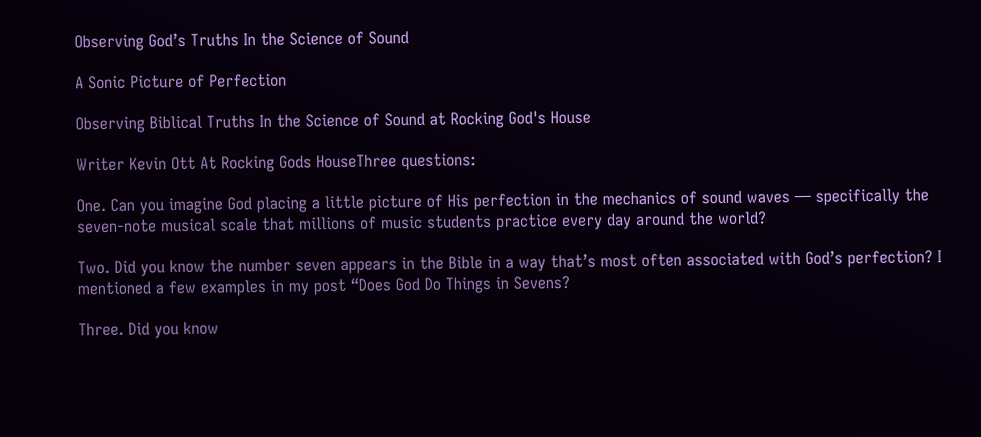Observing God’s Truths In the Science of Sound

A Sonic Picture of Perfection

Observing Biblical Truths In the Science of Sound at Rocking God's House

Writer Kevin Ott At Rocking Gods HouseThree questions:

One. Can you imagine God placing a little picture of His perfection in the mechanics of sound waves — specifically the seven-note musical scale that millions of music students practice every day around the world?

Two. Did you know the number seven appears in the Bible in a way that’s most often associated with God’s perfection? I mentioned a few examples in my post “Does God Do Things in Sevens?

Three. Did you know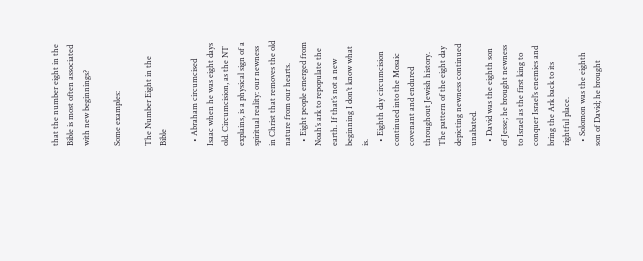that the number eight in the Bible is most often associated with new beginnings?

Some examples:

The Number Eight in the Bible

  • Abraham circumcised Isaac when he was eight days old. Circumcision, as the NT explains, is a physical sign of a spiritual reality: our newness in Christ that removes the old nature from our hearts.
  • Eight people emerged from Noah’s ark to repopulate the earth. If that’s not a new beginning I don’t know what is.
  • Eighth day circumcision continued into the Mosaic covenant and endured throughout Jewish history. The pattern of the eight day depicting newness continued unabated.
  • David was the eighth son of Jesse; he brought newness to Israel as the first king to conquer Israel’s enemies and bring the Ark back to its rightful place.
  • Solomon was the eighth son of David; he brought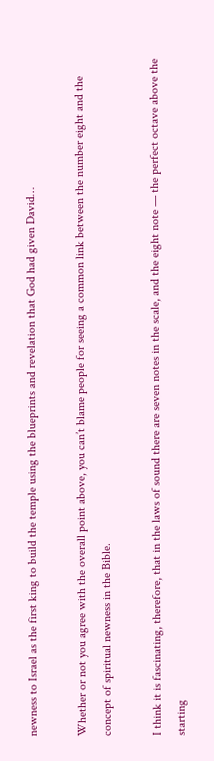newness to Israel as the first king to build the temple using the blueprints and revelation that God had given David…

Whether or not you agree with the overall point above, you can’t blame people for seeing a common link between the number eight and the concept of spiritual newness in the Bible.

I think it is fascinating, therefore, that in the laws of sound there are seven notes in the scale, and the eight note — the perfect octave above the starting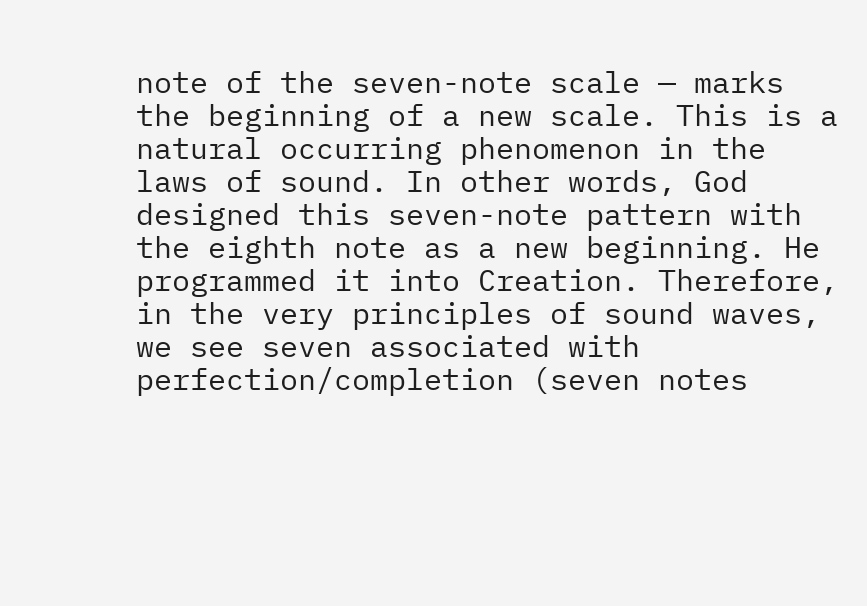note of the seven-note scale — marks the beginning of a new scale. This is a natural occurring phenomenon in the laws of sound. In other words, God designed this seven-note pattern with the eighth note as a new beginning. He programmed it into Creation. Therefore, in the very principles of sound waves, we see seven associated with perfection/completion (seven notes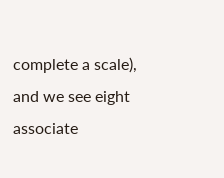complete a scale), and we see eight associate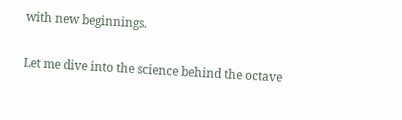with new beginnings.

Let me dive into the science behind the octave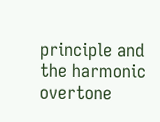principle and the harmonic overtone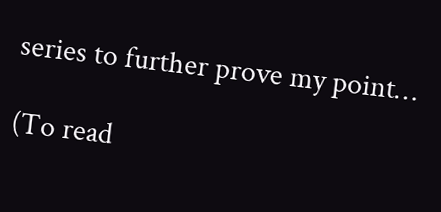series to further prove my point…

(To read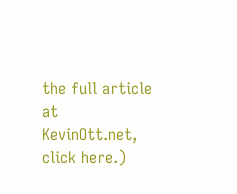the full article at KevinOtt.net, click here.)